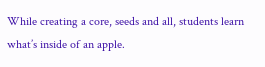While creating a core, seeds and all, students learn what’s inside of an apple.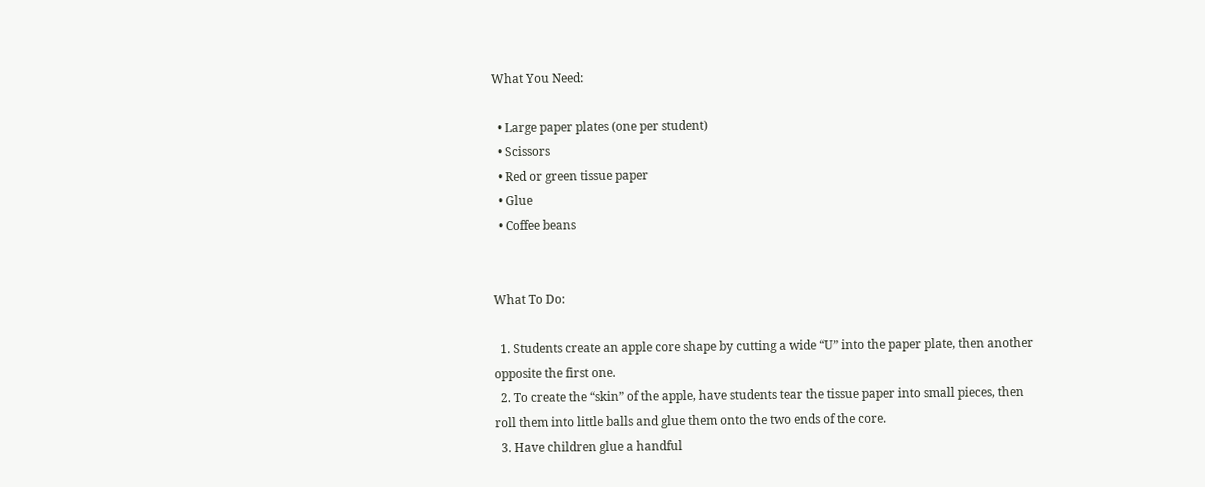What You Need:

  • Large paper plates (one per student)
  • Scissors
  • Red or green tissue paper
  • Glue
  • Coffee beans


What To Do:

  1. Students create an apple core shape by cutting a wide “U” into the paper plate, then another opposite the first one.
  2. To create the “skin” of the apple, have students tear the tissue paper into small pieces, then roll them into little balls and glue them onto the two ends of the core.
  3. Have children glue a handful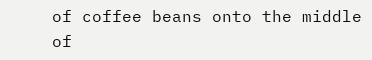of coffee beans onto the middle of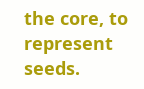the core, to represent seeds.